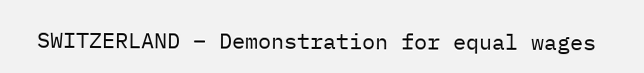SWITZERLAND – Demonstration for equal wages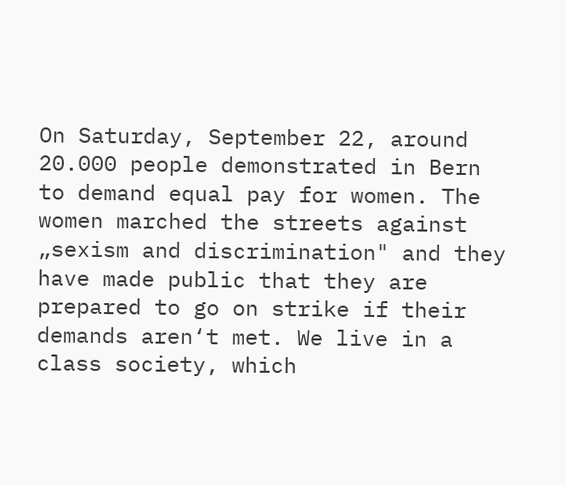On Saturday, September 22, around 20.000 people demonstrated in Bern to demand equal pay for women. The women marched the streets against „sexism and discrimination" and they have made public that they are prepared to go on strike if their demands aren‘t met. We live in a class society, which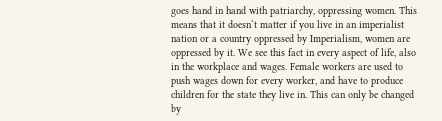goes hand in hand with patriarchy, oppressing women. This means that it doesn‘t matter if you live in an imperialist nation or a country oppressed by Imperialism, women are oppressed by it. We see this fact in every aspect of life, also in the workplace and wages. Female workers are used to push wages down for every worker, and have to produce children for the state they live in. This can only be changed by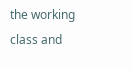the working class and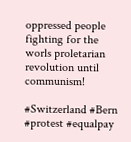oppressed people fighting for the worls proletarian revolution until communism!

#Switzerland #Bern #protest #equalpay